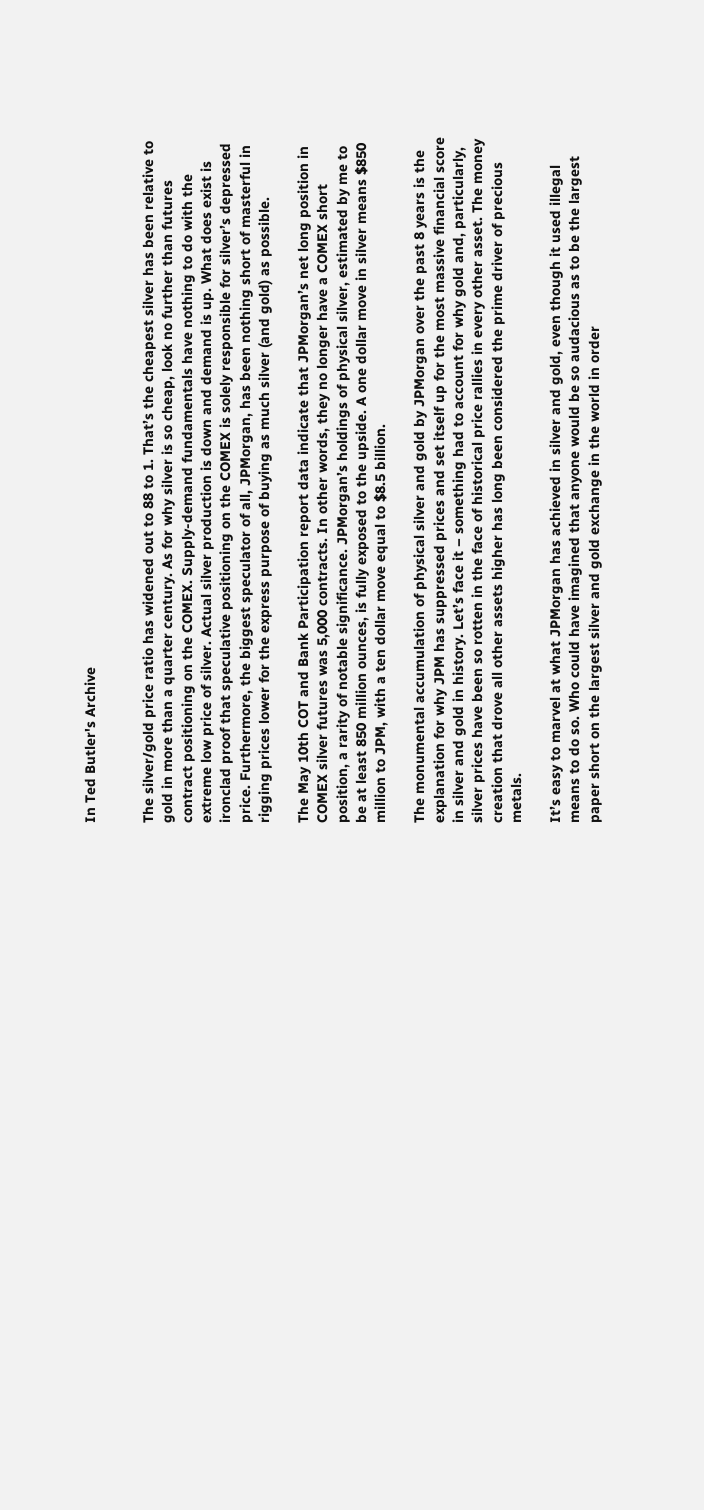In Ted Butler's Archive


The silver/gold price ratio has widened out to 88 to 1. That’s the cheapest silver has been relative to gold in more than a quarter century. As for why silver is so cheap, look no further than futures contract positioning on the COMEX. Supply-demand fundamentals have nothing to do with the extreme low price of silver. Actual silver production is down and demand is up. What does exist is ironclad proof that speculative positioning on the COMEX is solely responsible for silver’s depressed price. Furthermore, the biggest speculator of all, JPMorgan, has been nothing short of masterful in rigging prices lower for the express purpose of buying as much silver (and gold) as possible.

The May 10th COT and Bank Participation report data indicate that JPMorgan’s net long position in COMEX silver futures was 5,000 contracts. In other words, they no longer have a COMEX short position, a rarity of notable significance. JPMorgan’s holdings of physical silver, estimated by me to be at least 850 million ounces, is fully exposed to the upside. A one dollar move in silver means $850 million to JPM, with a ten dollar move equal to $8.5 billion.

The monumental accumulation of physical silver and gold by JPMorgan over the past 8 years is the explanation for why JPM has suppressed prices and set itself up for the most massive financial score in silver and gold in history. Let’s face it – something had to account for why gold and, particularly, silver prices have been so rotten in the face of historical price rallies in every other asset. The money creation that drove all other assets higher has long been considered the prime driver of precious metals.

It’s easy to marvel at what JPMorgan has achieved in silver and gold, even though it used illegal means to do so. Who could have imagined that anyone would be so audacious as to be the largest paper short on the largest silver and gold exchange in the world in order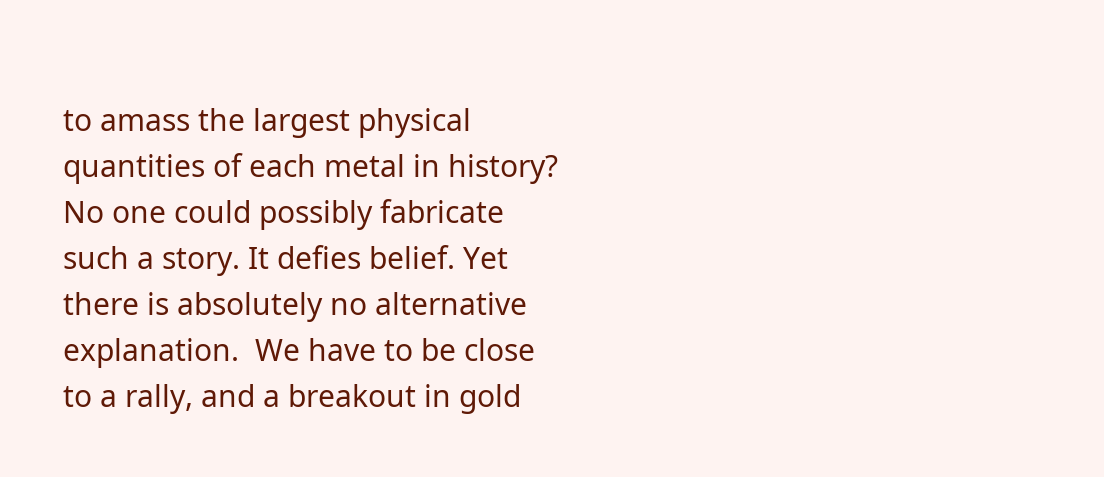to amass the largest physical quantities of each metal in history?  No one could possibly fabricate such a story. It defies belief. Yet there is absolutely no alternative explanation.  We have to be close to a rally, and a breakout in gold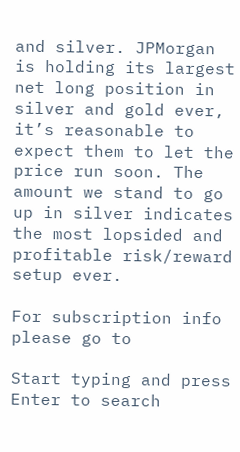and silver. JPMorgan is holding its largest net long position in silver and gold ever, it’s reasonable to expect them to let the price run soon. The amount we stand to go up in silver indicates the most lopsided and profitable risk/reward setup ever.

For subscription info please go to

Start typing and press Enter to search